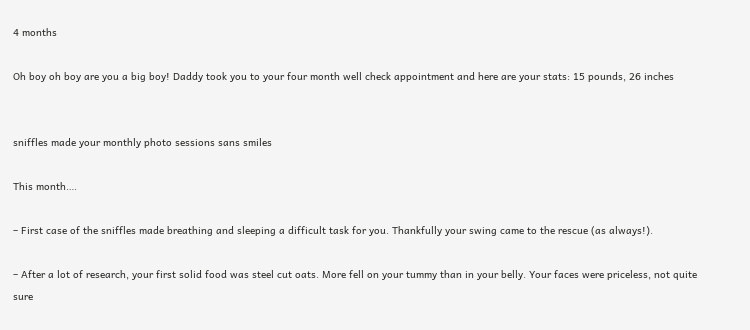4 months

Oh boy oh boy are you a big boy! Daddy took you to your four month well check appointment and here are your stats: 15 pounds, 26 inches


sniffles made your monthly photo sessions sans smiles

This month….

– First case of the sniffles made breathing and sleeping a difficult task for you. Thankfully your swing came to the rescue (as always!).

– After a lot of research, your first solid food was steel cut oats. More fell on your tummy than in your belly. Your faces were priceless, not quite sure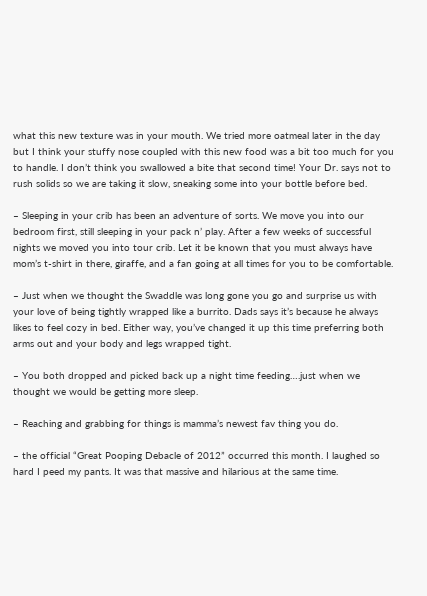what this new texture was in your mouth. We tried more oatmeal later in the day but I think your stuffy nose coupled with this new food was a bit too much for you to handle. I don’t think you swallowed a bite that second time! Your Dr. says not to rush solids so we are taking it slow, sneaking some into your bottle before bed.

– Sleeping in your crib has been an adventure of sorts. We move you into our bedroom first, still sleeping in your pack n’ play. After a few weeks of successful nights we moved you into tour crib. Let it be known that you must always have mom’s t-shirt in there, giraffe, and a fan going at all times for you to be comfortable.

– Just when we thought the Swaddle was long gone you go and surprise us with your love of being tightly wrapped like a burrito. Dads says it’s because he always likes to feel cozy in bed. Either way, you’ve changed it up this time preferring both arms out and your body and legs wrapped tight.

– You both dropped and picked back up a night time feeding….just when we thought we would be getting more sleep.

– Reaching and grabbing for things is mamma’s newest fav thing you do.

– the official “Great Pooping Debacle of 2012” occurred this month. I laughed so hard I peed my pants. It was that massive and hilarious at the same time.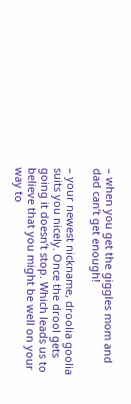– when you get the giggles mom and dad can’t get enough!

– your newest nickname, droolia goolia suits you nicely. Once the drool gets going it doesn’t stop. Which leads us to believe that you might be well on your way to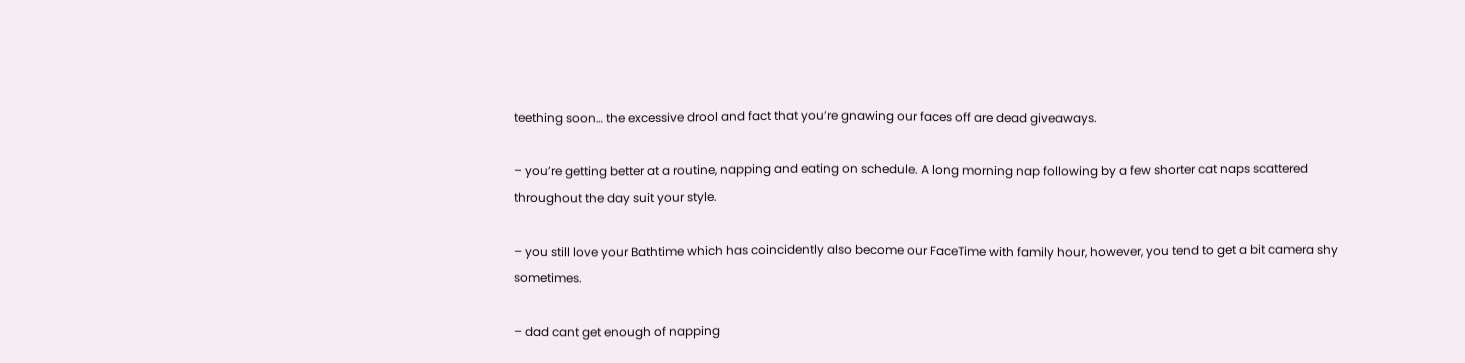teething soon… the excessive drool and fact that you’re gnawing our faces off are dead giveaways.

– you’re getting better at a routine, napping and eating on schedule. A long morning nap following by a few shorter cat naps scattered throughout the day suit your style.

– you still love your Bathtime which has coincidently also become our FaceTime with family hour, however, you tend to get a bit camera shy sometimes.

– dad cant get enough of napping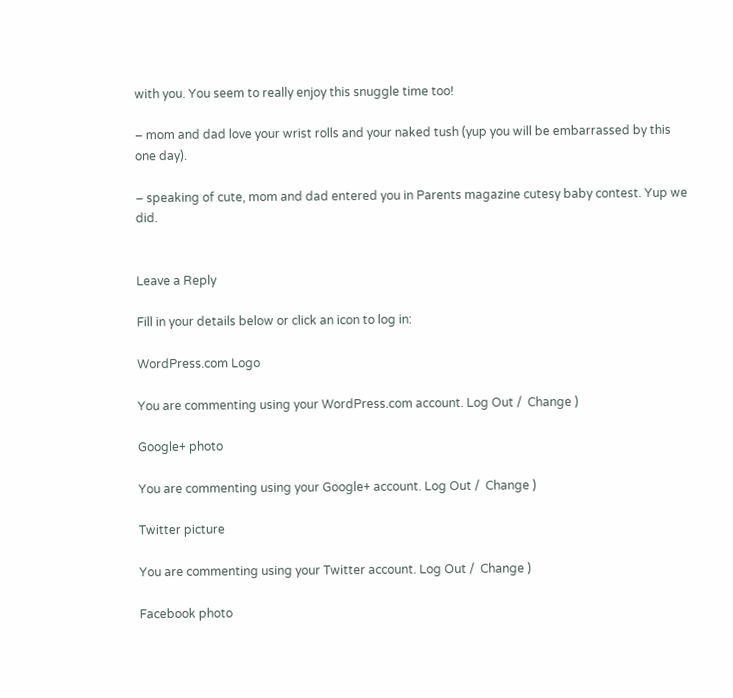with you. You seem to really enjoy this snuggle time too!

– mom and dad love your wrist rolls and your naked tush (yup you will be embarrassed by this one day).

– speaking of cute, mom and dad entered you in Parents magazine cutesy baby contest. Yup we did.


Leave a Reply

Fill in your details below or click an icon to log in:

WordPress.com Logo

You are commenting using your WordPress.com account. Log Out /  Change )

Google+ photo

You are commenting using your Google+ account. Log Out /  Change )

Twitter picture

You are commenting using your Twitter account. Log Out /  Change )

Facebook photo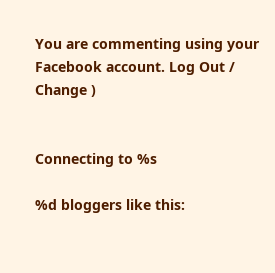You are commenting using your Facebook account. Log Out /  Change )


Connecting to %s

%d bloggers like this: